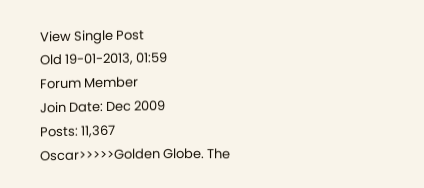View Single Post
Old 19-01-2013, 01:59
Forum Member
Join Date: Dec 2009
Posts: 11,367
Oscar>>>>>Golden Globe. The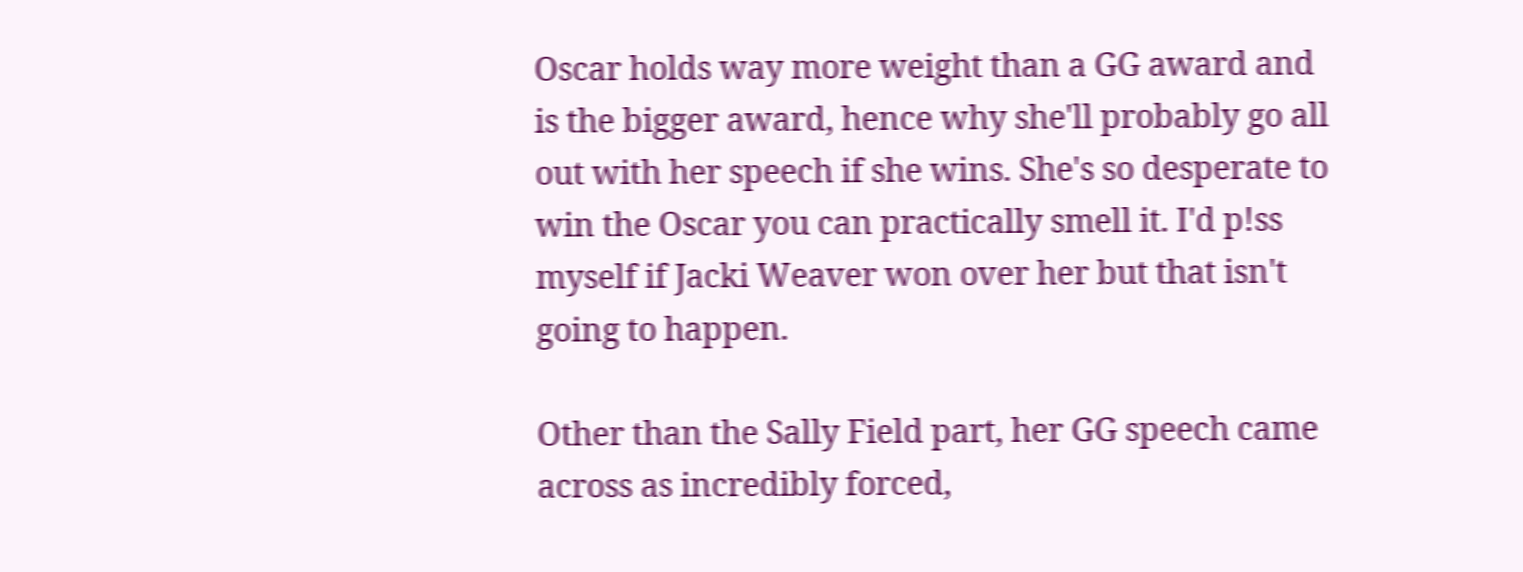Oscar holds way more weight than a GG award and is the bigger award, hence why she'll probably go all out with her speech if she wins. She's so desperate to win the Oscar you can practically smell it. I'd p!ss myself if Jacki Weaver won over her but that isn't going to happen.

Other than the Sally Field part, her GG speech came across as incredibly forced,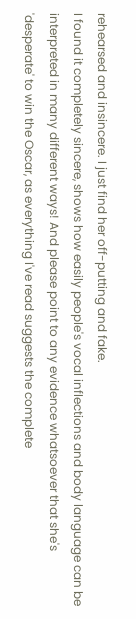rehearsed and insincere. I just find her off-putting and fake.
I found it completely sincere, shows how easily people's vocal inflections and body language can be interpreted in many different ways! And please point to any evidence whatsoever that she's 'desperate' to win the Oscar, as everything I've read suggests the complete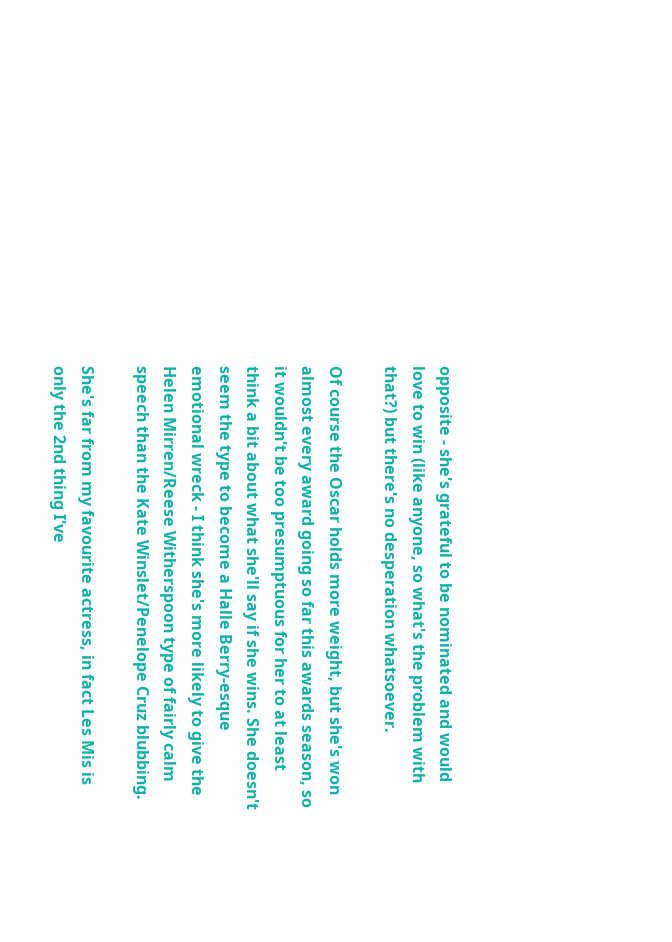opposite - she's grateful to be nominated and would love to win (like anyone, so what's the problem with that?) but there's no desperation whatsoever.

Of course the Oscar holds more weight, but she's won almost every award going so far this awards season, so it wouldn't be too presumptuous for her to at least think a bit about what she'll say if she wins. She doesn't seem the type to become a Halle Berry-esque emotional wreck - I think she's more likely to give the Helen Mirren/Reese Witherspoon type of fairly calm speech than the Kate Winslet/Penelope Cruz blubbing.

She's far from my favourite actress, in fact Les Mis is only the 2nd thing I've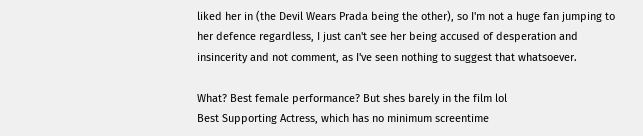liked her in (the Devil Wears Prada being the other), so I'm not a huge fan jumping to her defence regardless, I just can't see her being accused of desperation and insincerity and not comment, as I've seen nothing to suggest that whatsoever.

What? Best female performance? But shes barely in the film lol
Best Supporting Actress, which has no minimum screentime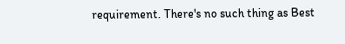requirement. There's no such thing as Best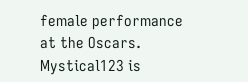female performance at the Oscars.
Mystical123 is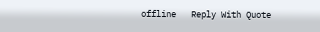offline   Reply With Quote